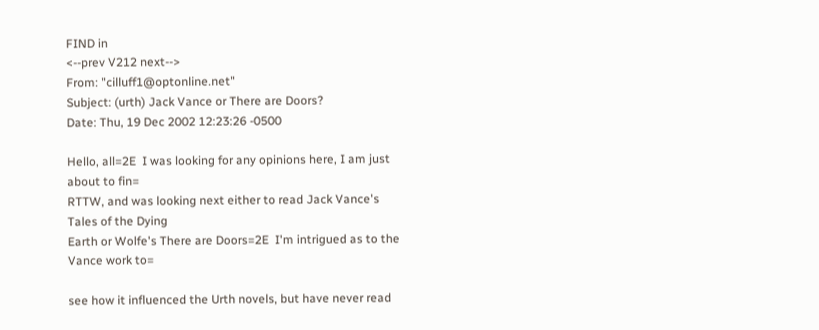FIND in
<--prev V212 next-->
From: "cilluff1@optonline.net"
Subject: (urth) Jack Vance or There are Doors?
Date: Thu, 19 Dec 2002 12:23:26 -0500

Hello, all=2E  I was looking for any opinions here, I am just about to fin=
RTTW, and was looking next either to read Jack Vance's Tales of the Dying
Earth or Wolfe's There are Doors=2E  I'm intrigued as to the Vance work to=

see how it influenced the Urth novels, but have never read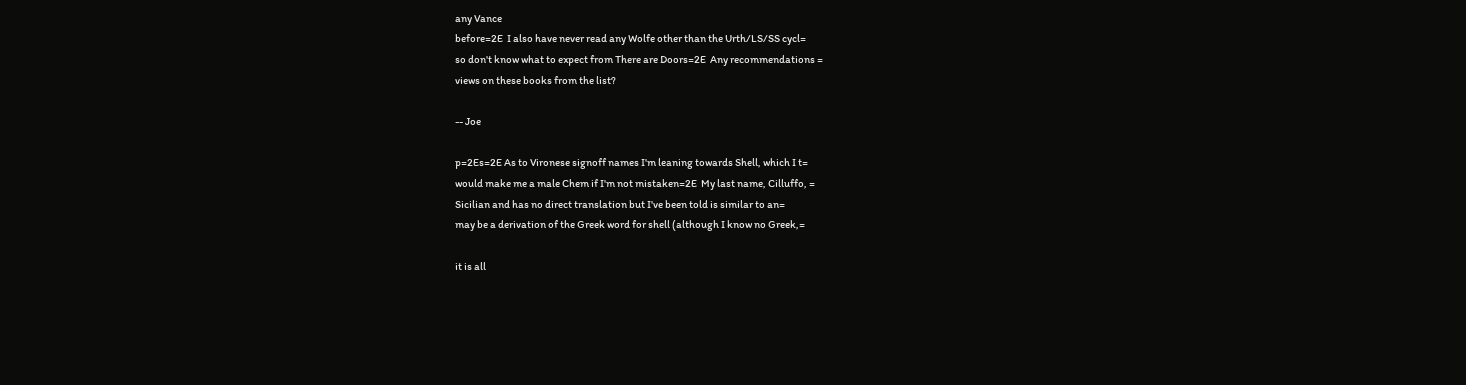any Vance
before=2E  I also have never read any Wolfe other than the Urth/LS/SS cycl=
so don't know what to expect from There are Doors=2E  Any recommendations =
views on these books from the list?

-- Joe

p=2Es=2E As to Vironese signoff names I'm leaning towards Shell, which I t=
would make me a male Chem if I'm not mistaken=2E  My last name, Cilluffo, =
Sicilian and has no direct translation but I've been told is similar to an=
may be a derivation of the Greek word for shell (although I know no Greek,=

it is all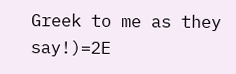Greek to me as they say!)=2E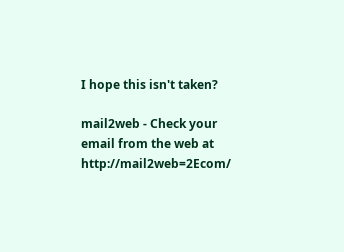I hope this isn't taken?

mail2web - Check your email from the web at
http://mail2web=2Ecom/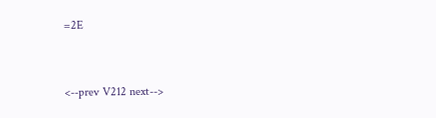=2E


<--prev V212 next-->